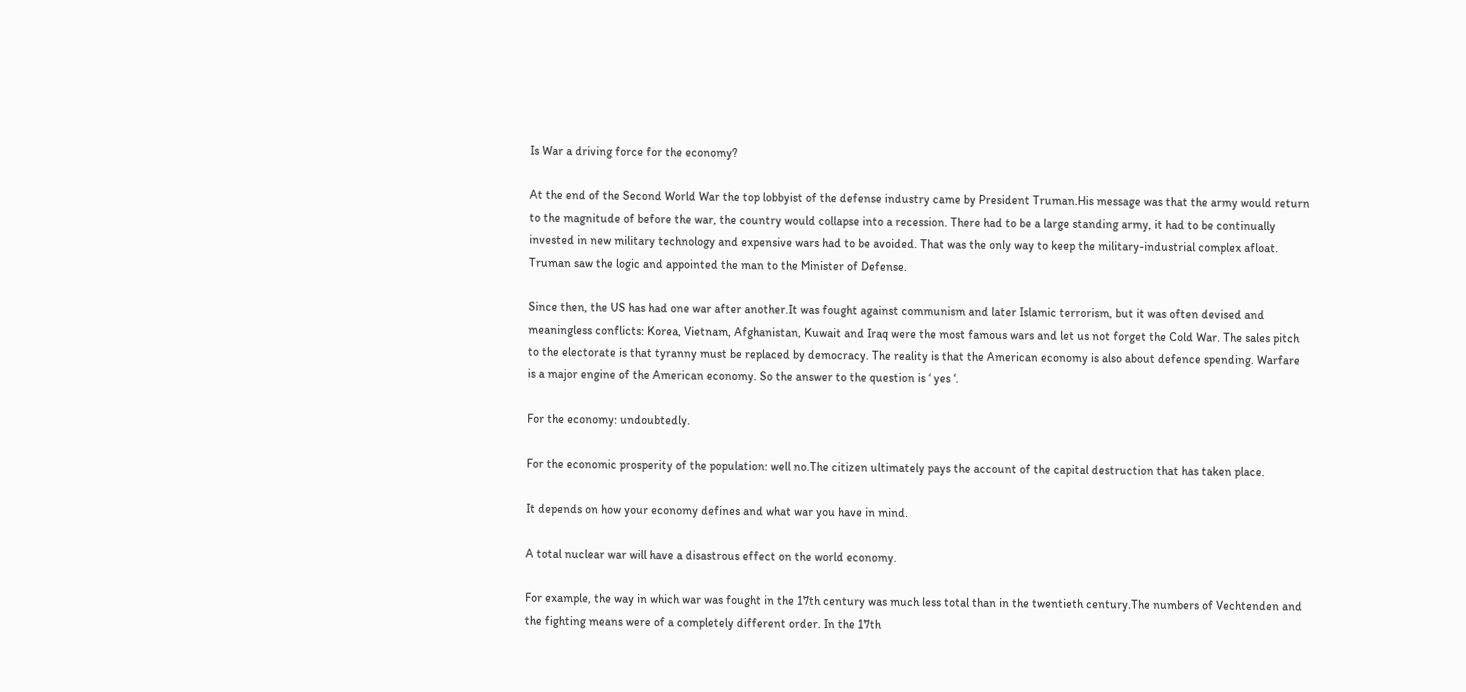Is War a driving force for the economy?

At the end of the Second World War the top lobbyist of the defense industry came by President Truman.His message was that the army would return to the magnitude of before the war, the country would collapse into a recession. There had to be a large standing army, it had to be continually invested in new military technology and expensive wars had to be avoided. That was the only way to keep the military-industrial complex afloat. Truman saw the logic and appointed the man to the Minister of Defense.

Since then, the US has had one war after another.It was fought against communism and later Islamic terrorism, but it was often devised and meaningless conflicts: Korea, Vietnam, Afghanistan, Kuwait and Iraq were the most famous wars and let us not forget the Cold War. The sales pitch to the electorate is that tyranny must be replaced by democracy. The reality is that the American economy is also about defence spending. Warfare is a major engine of the American economy. So the answer to the question is ‘ yes ‘.

For the economy: undoubtedly.

For the economic prosperity of the population: well no.The citizen ultimately pays the account of the capital destruction that has taken place.

It depends on how your economy defines and what war you have in mind.

A total nuclear war will have a disastrous effect on the world economy.

For example, the way in which war was fought in the 17th century was much less total than in the twentieth century.The numbers of Vechtenden and the fighting means were of a completely different order. In the 17th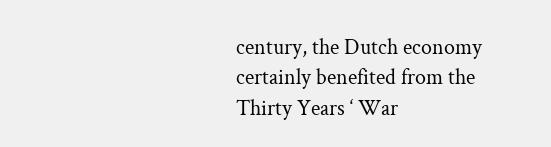century, the Dutch economy certainly benefited from the Thirty Years ‘ War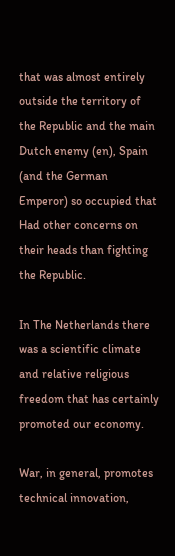that was almost entirely outside the territory of the Republic and the main Dutch enemy (en), Spain (and the German Emperor) so occupied that Had other concerns on their heads than fighting the Republic.

In The Netherlands there was a scientific climate and relative religious freedom that has certainly promoted our economy.

War, in general, promotes technical innovation,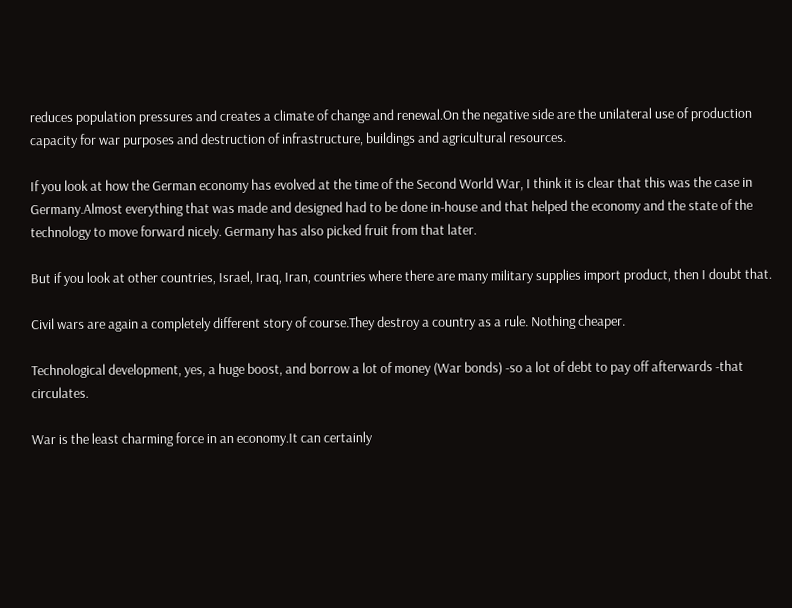reduces population pressures and creates a climate of change and renewal.On the negative side are the unilateral use of production capacity for war purposes and destruction of infrastructure, buildings and agricultural resources.

If you look at how the German economy has evolved at the time of the Second World War, I think it is clear that this was the case in Germany.Almost everything that was made and designed had to be done in-house and that helped the economy and the state of the technology to move forward nicely. Germany has also picked fruit from that later.

But if you look at other countries, Israel, Iraq, Iran, countries where there are many military supplies import product, then I doubt that.

Civil wars are again a completely different story of course.They destroy a country as a rule. Nothing cheaper.

Technological development, yes, a huge boost, and borrow a lot of money (War bonds) -so a lot of debt to pay off afterwards -that circulates.

War is the least charming force in an economy.It can certainly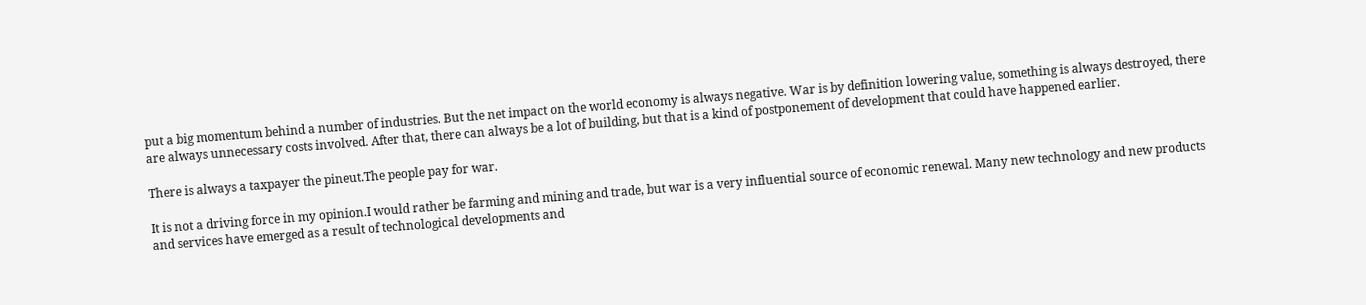put a big momentum behind a number of industries. But the net impact on the world economy is always negative. War is by definition lowering value, something is always destroyed, there are always unnecessary costs involved. After that, there can always be a lot of building, but that is a kind of postponement of development that could have happened earlier.

There is always a taxpayer the pineut.The people pay for war.

It is not a driving force in my opinion.I would rather be farming and mining and trade, but war is a very influential source of economic renewal. Many new technology and new products and services have emerged as a result of technological developments and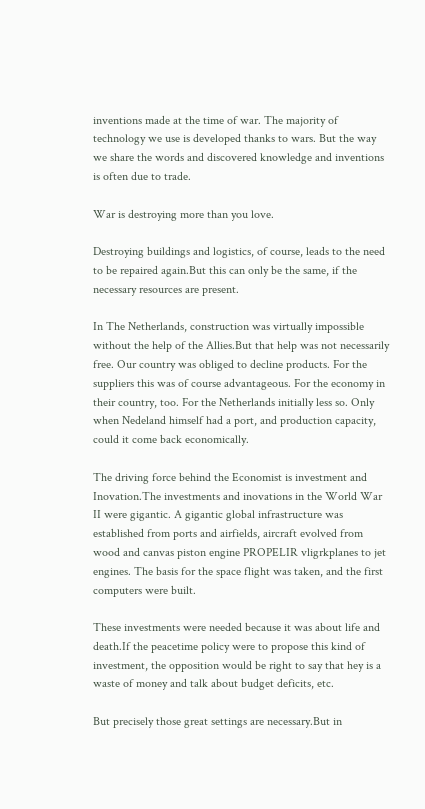inventions made at the time of war. The majority of technology we use is developed thanks to wars. But the way we share the words and discovered knowledge and inventions is often due to trade.

War is destroying more than you love.

Destroying buildings and logistics, of course, leads to the need to be repaired again.But this can only be the same, if the necessary resources are present.

In The Netherlands, construction was virtually impossible without the help of the Allies.But that help was not necessarily free. Our country was obliged to decline products. For the suppliers this was of course advantageous. For the economy in their country, too. For the Netherlands initially less so. Only when Nedeland himself had a port, and production capacity, could it come back economically.

The driving force behind the Economist is investment and Inovation.The investments and inovations in the World War II were gigantic. A gigantic global infrastructure was established from ports and airfields, aircraft evolved from wood and canvas piston engine PROPELIR vligrkplanes to jet engines. The basis for the space flight was taken, and the first computers were built.

These investments were needed because it was about life and death.If the peacetime policy were to propose this kind of investment, the opposition would be right to say that hey is a waste of money and talk about budget deficits, etc.

But precisely those great settings are necessary.But in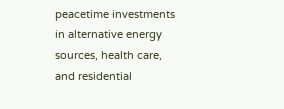peacetime investments in alternative energy sources, health care, and residential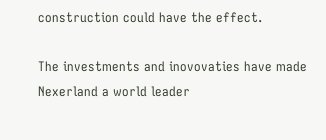construction could have the effect.

The investments and inovovaties have made Nexerland a world leader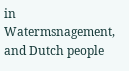in Watermsnagement, and Dutch people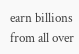earn billions from all over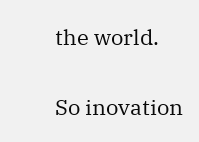the world.

So inovation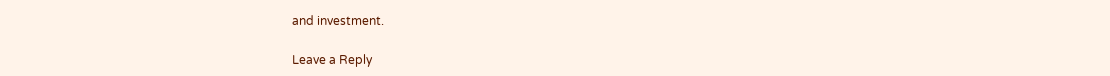and investment.

Leave a Reply